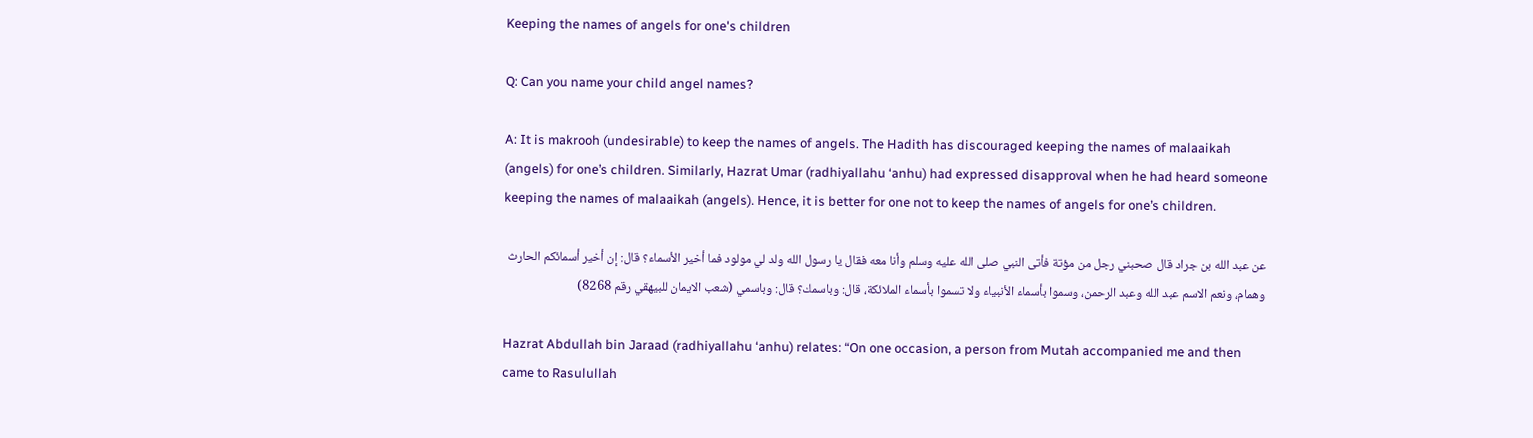Keeping the names of angels for one's children

Q: Can you name your child angel names?

A: It is makrooh (undesirable) to keep the names of angels. The Hadith has discouraged keeping the names of malaaikah (angels) for one’s children. Similarly, Hazrat Umar (radhiyallahu ‘anhu) had expressed disapproval when he had heard someone keeping the names of malaaikah (angels). Hence, it is better for one not to keep the names of angels for one’s children.

عن عبد الله بن جراد قال صحبني رجل من مؤتة فأتى النبي صلى الله عليه وسلم وأنا معه فقال يا رسول الله ولد لي مولود فما أخير الأسماء؟ قال: إن أخير أسمائكم الحارث وهمام، ونعم الاسم عبد الله وعبد الرحمن، وسموا بأسماء الأنبياء ولا تسموا بأسماء الملائكة، قال: وباسمك؟ قال: وباسمي (شعب الايمان للبيهقي رقم 8268)

Hazrat Abdullah bin Jaraad (radhiyallahu ‘anhu) relates: “On one occasion, a person from Mutah accompanied me and then came to Rasulullah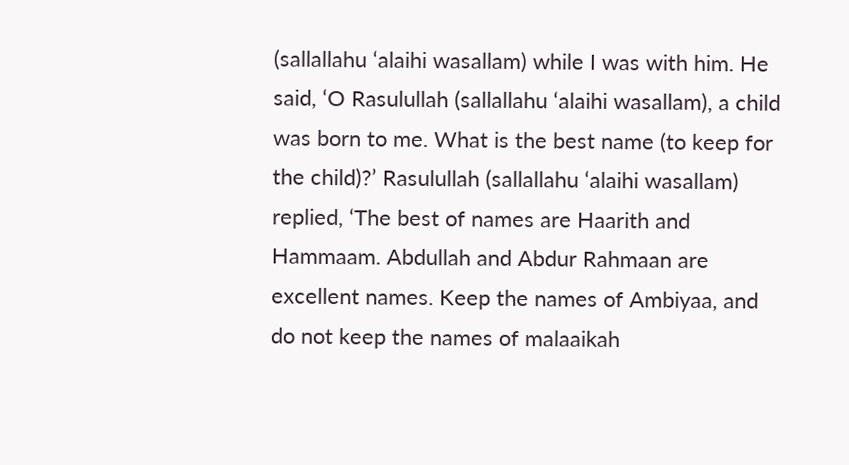(sallallahu ‘alaihi wasallam) while I was with him. He said, ‘O Rasulullah (sallallahu ‘alaihi wasallam), a child was born to me. What is the best name (to keep for the child)?’ Rasulullah (sallallahu ‘alaihi wasallam) replied, ‘The best of names are Haarith and Hammaam. Abdullah and Abdur Rahmaan are excellent names. Keep the names of Ambiyaa, and do not keep the names of malaaikah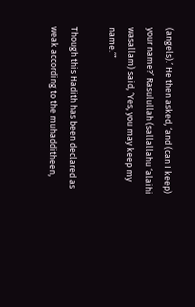(angels).’ He then asked, ‘and (can I keep) your name?’ Rasulullah (sallallahu ‘alaihi wasallam) said, ‘Yes, you may keep my name.’”

Though this Hadith has been declared as weak according to the muhadditheen,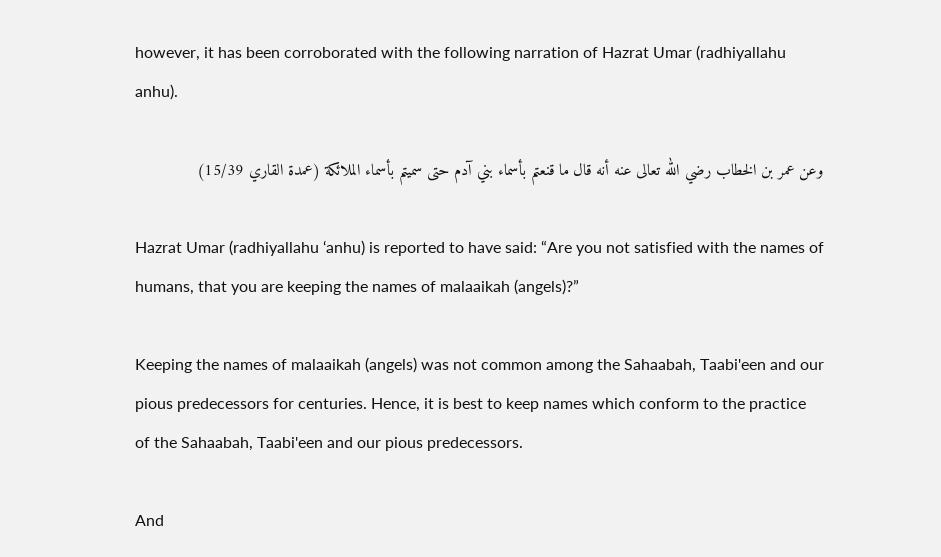however, it has been corroborated with the following narration of Hazrat Umar (radhiyallahu anhu).

وعن عمر بن الخطاب رضي الله تعالى عنه أنه قال ما قنعتم بأسماء بني آدم حتى سميتم بأسماء الملائكة (عمدة القاري 15/39)

Hazrat Umar (radhiyallahu ‘anhu) is reported to have said: “Are you not satisfied with the names of humans, that you are keeping the names of malaaikah (angels)?”

Keeping the names of malaaikah (angels) was not common among the Sahaabah, Taabi'een and our pious predecessors for centuries. Hence, it is best to keep names which conform to the practice of the Sahaabah, Taabi'een and our pious predecessors.

And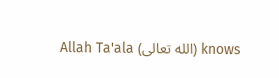Allah Ta'ala (الله تعالى) knows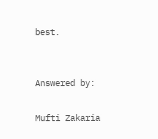best.


Answered by:

Mufti Zakaria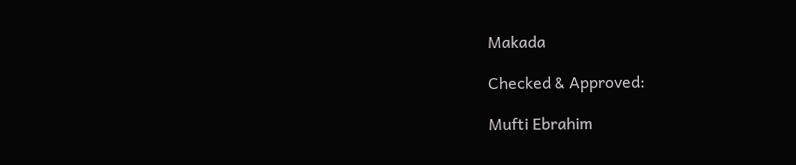Makada

Checked & Approved:

Mufti Ebrahim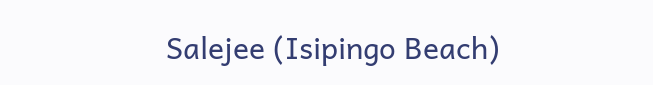Salejee (Isipingo Beach)